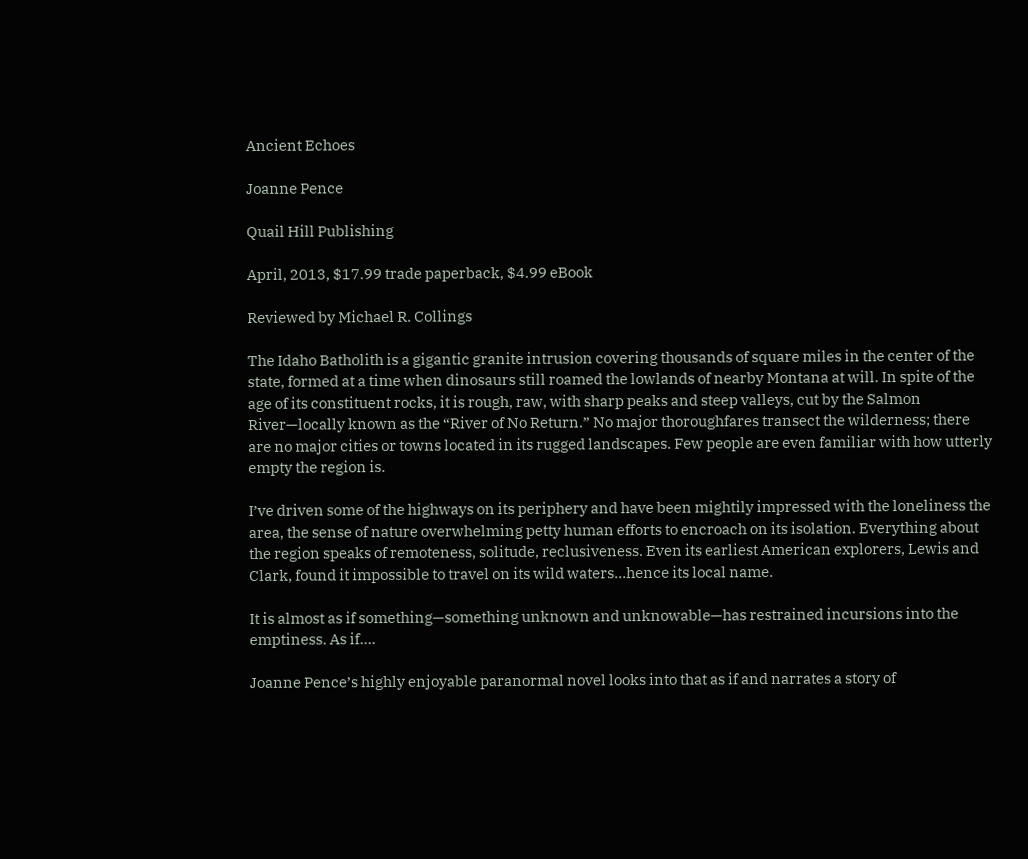Ancient Echoes

Joanne Pence

Quail Hill Publishing

April, 2013, $17.99 trade paperback, $4.99 eBook

Reviewed by Michael R. Collings

The Idaho Batholith is a gigantic granite intrusion covering thousands of square miles in the center of the state, formed at a time when dinosaurs still roamed the lowlands of nearby Montana at will. In spite of the age of its constituent rocks, it is rough, raw, with sharp peaks and steep valleys, cut by the Salmon River—locally known as the “River of No Return.” No major thoroughfares transect the wilderness; there are no major cities or towns located in its rugged landscapes. Few people are even familiar with how utterly empty the region is.

I’ve driven some of the highways on its periphery and have been mightily impressed with the loneliness the area, the sense of nature overwhelming petty human efforts to encroach on its isolation. Everything about the region speaks of remoteness, solitude, reclusiveness. Even its earliest American explorers, Lewis and Clark, found it impossible to travel on its wild waters…hence its local name.

It is almost as if something—something unknown and unknowable—has restrained incursions into the emptiness. As if….

Joanne Pence’s highly enjoyable paranormal novel looks into that as if and narrates a story of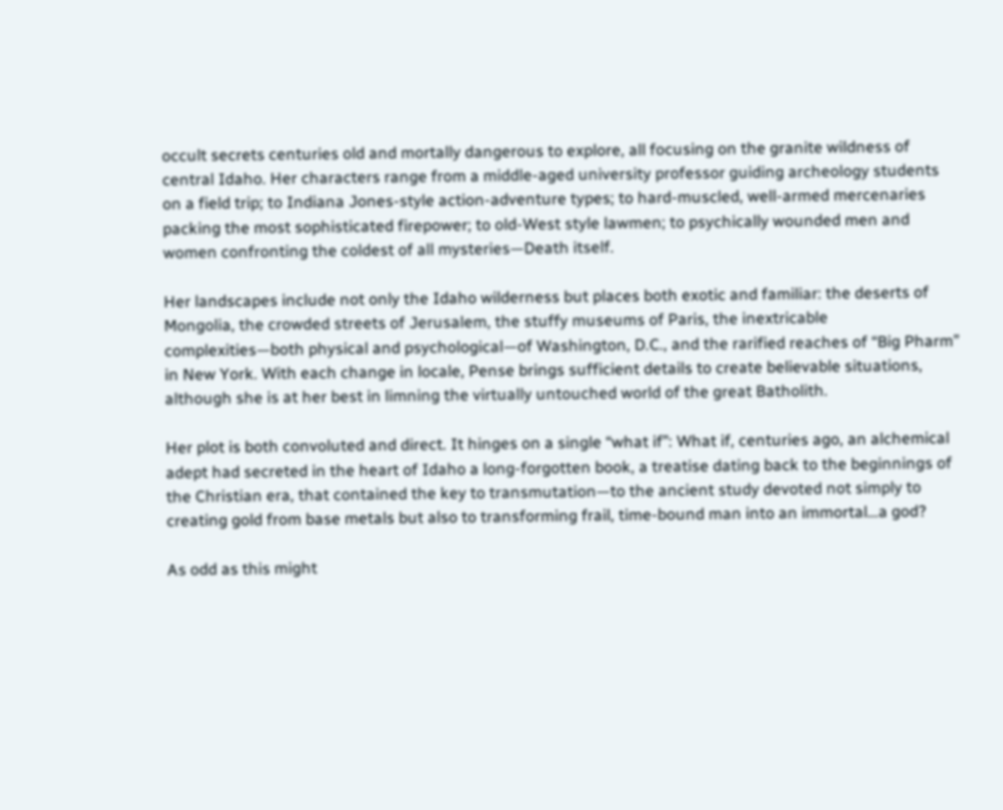occult secrets centuries old and mortally dangerous to explore, all focusing on the granite wildness of central Idaho. Her characters range from a middle-aged university professor guiding archeology students on a field trip; to Indiana Jones-style action-adventure types; to hard-muscled, well-armed mercenaries packing the most sophisticated firepower; to old-West style lawmen; to psychically wounded men and women confronting the coldest of all mysteries—Death itself.

Her landscapes include not only the Idaho wilderness but places both exotic and familiar: the deserts of Mongolia, the crowded streets of Jerusalem, the stuffy museums of Paris, the inextricable complexities—both physical and psychological—of Washington, D.C., and the rarified reaches of “Big Pharm” in New York. With each change in locale, Pense brings sufficient details to create believable situations, although she is at her best in limning the virtually untouched world of the great Batholith.

Her plot is both convoluted and direct. It hinges on a single “what if”: What if, centuries ago, an alchemical adept had secreted in the heart of Idaho a long-forgotten book, a treatise dating back to the beginnings of the Christian era, that contained the key to transmutation—to the ancient study devoted not simply to creating gold from base metals but also to transforming frail, time-bound man into an immortal…a god?

As odd as this might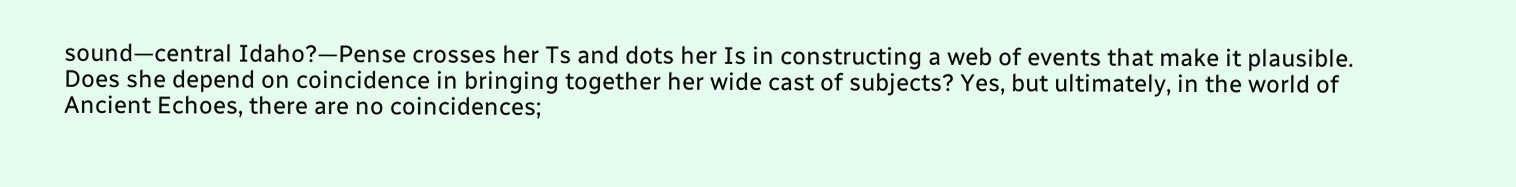sound—central Idaho?—Pense crosses her Ts and dots her Is in constructing a web of events that make it plausible. Does she depend on coincidence in bringing together her wide cast of subjects? Yes, but ultimately, in the world of Ancient Echoes, there are no coincidences;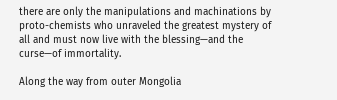there are only the manipulations and machinations by proto-chemists who unraveled the greatest mystery of all and must now live with the blessing—and the curse—of immortality.

Along the way from outer Mongolia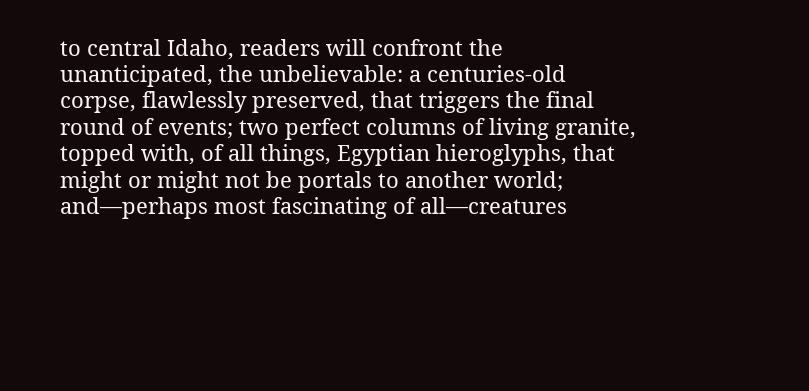to central Idaho, readers will confront the unanticipated, the unbelievable: a centuries-old corpse, flawlessly preserved, that triggers the final round of events; two perfect columns of living granite, topped with, of all things, Egyptian hieroglyphs, that might or might not be portals to another world; and—perhaps most fascinating of all—creatures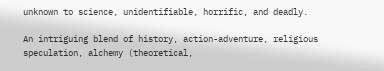unknown to science, unidentifiable, horrific, and deadly.

An intriguing blend of history, action-adventure, religious speculation, alchemy (theoretical,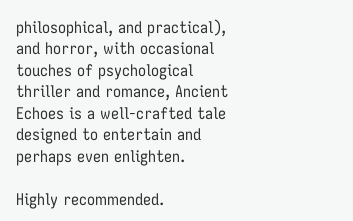philosophical, and practical), and horror, with occasional touches of psychological thriller and romance, Ancient Echoes is a well-crafted tale designed to entertain and perhaps even enlighten.

Highly recommended.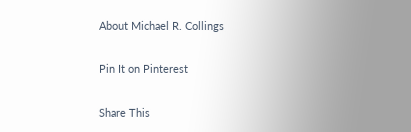About Michael R. Collings

Pin It on Pinterest

Share This